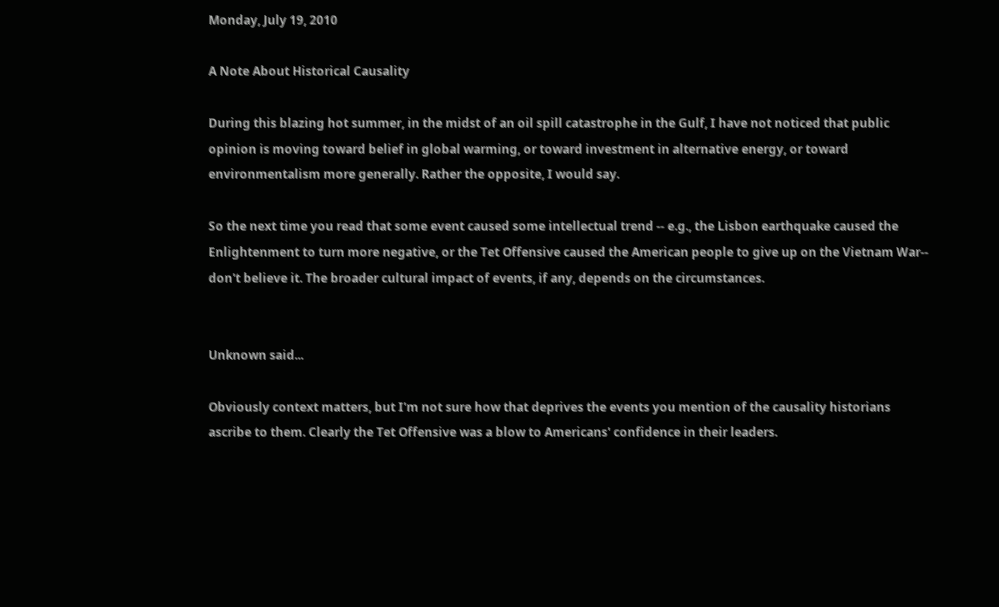Monday, July 19, 2010

A Note About Historical Causality

During this blazing hot summer, in the midst of an oil spill catastrophe in the Gulf, I have not noticed that public opinion is moving toward belief in global warming, or toward investment in alternative energy, or toward environmentalism more generally. Rather the opposite, I would say.

So the next time you read that some event caused some intellectual trend -- e.g., the Lisbon earthquake caused the Enlightenment to turn more negative, or the Tet Offensive caused the American people to give up on the Vietnam War-- don't believe it. The broader cultural impact of events, if any, depends on the circumstances.


Unknown said...

Obviously context matters, but I'm not sure how that deprives the events you mention of the causality historians ascribe to them. Clearly the Tet Offensive was a blow to Americans' confidence in their leaders.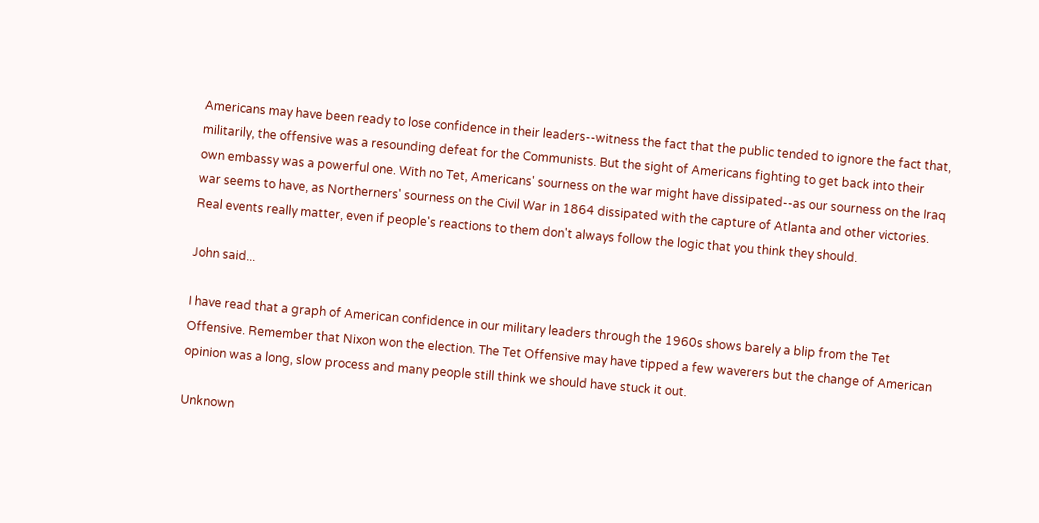Americans may have been ready to lose confidence in their leaders--witness the fact that the public tended to ignore the fact that, militarily, the offensive was a resounding defeat for the Communists. But the sight of Americans fighting to get back into their own embassy was a powerful one. With no Tet, Americans' sourness on the war might have dissipated--as our sourness on the Iraq war seems to have, as Northerners' sourness on the Civil War in 1864 dissipated with the capture of Atlanta and other victories. Real events really matter, even if people's reactions to them don't always follow the logic that you think they should.

John said...

I have read that a graph of American confidence in our military leaders through the 1960s shows barely a blip from the Tet Offensive. Remember that Nixon won the election. The Tet Offensive may have tipped a few waverers but the change of American opinion was a long, slow process and many people still think we should have stuck it out.

Unknown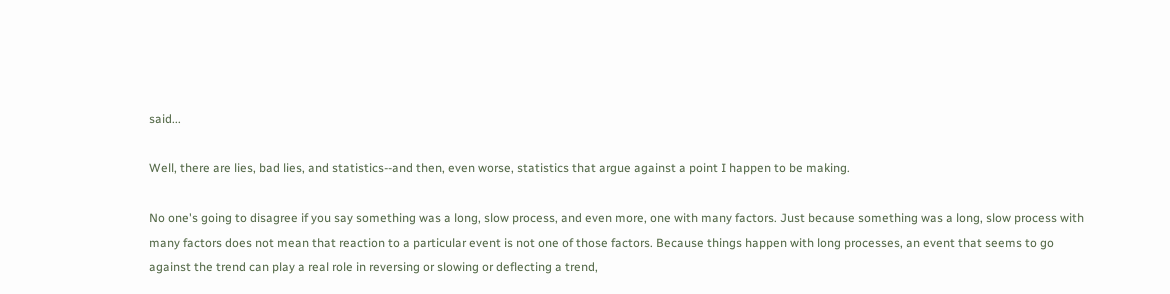said...

Well, there are lies, bad lies, and statistics--and then, even worse, statistics that argue against a point I happen to be making.

No one's going to disagree if you say something was a long, slow process, and even more, one with many factors. Just because something was a long, slow process with many factors does not mean that reaction to a particular event is not one of those factors. Because things happen with long processes, an event that seems to go against the trend can play a real role in reversing or slowing or deflecting a trend,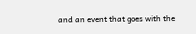and an event that goes with the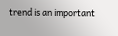trend is an important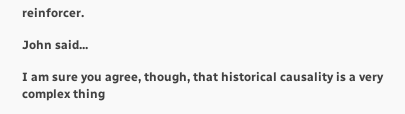reinforcer.

John said...

I am sure you agree, though, that historical causality is a very complex thing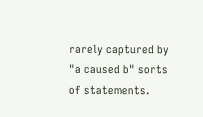rarely captured by "a caused b" sorts of statements.